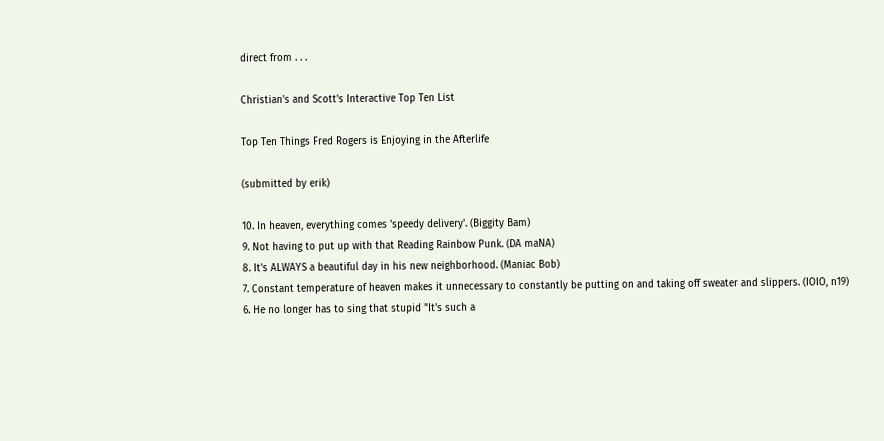direct from . . .

Christian's and Scott's Interactive Top Ten List

Top Ten Things Fred Rogers is Enjoying in the Afterlife

(submitted by erik)

10. In heaven, everything comes 'speedy delivery'. (Biggity Bam)
9. Not having to put up with that Reading Rainbow Punk. (DA maNA)
8. It's ALWAYS a beautiful day in his new neighborhood. (Maniac Bob)
7. Constant temperature of heaven makes it unnecessary to constantly be putting on and taking off sweater and slippers. (IOIO, n19)
6. He no longer has to sing that stupid "It's such a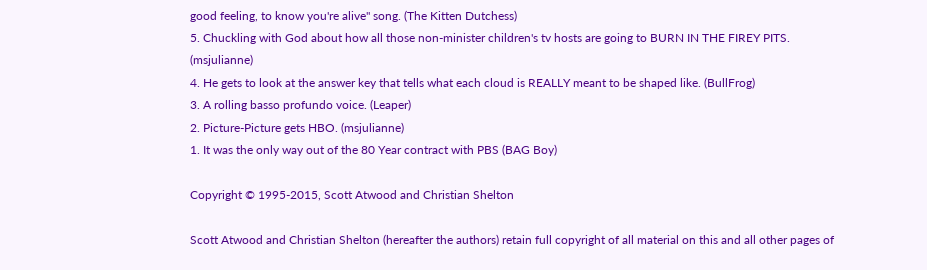good feeling, to know you're alive" song. (The Kitten Dutchess)
5. Chuckling with God about how all those non-minister children's tv hosts are going to BURN IN THE FIREY PITS. (msjulianne)
4. He gets to look at the answer key that tells what each cloud is REALLY meant to be shaped like. (BullFrog)
3. A rolling basso profundo voice. (Leaper)
2. Picture-Picture gets HBO. (msjulianne)
1. It was the only way out of the 80 Year contract with PBS (BAG Boy)

Copyright © 1995-2015, Scott Atwood and Christian Shelton

Scott Atwood and Christian Shelton (hereafter the authors) retain full copyright of all material on this and all other pages of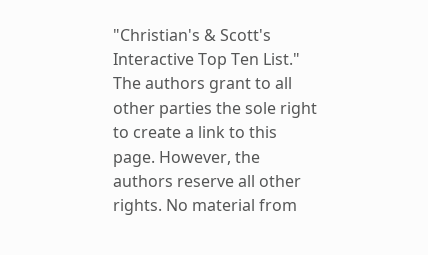"Christian's & Scott's Interactive Top Ten List." The authors grant to all other parties the sole right to create a link to this page. However, the authors reserve all other rights. No material from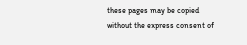these pages may be copied without the express consent of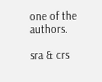one of the authors.

sra & crs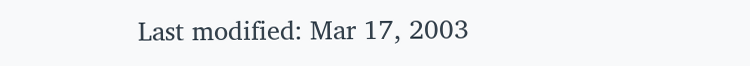Last modified: Mar 17, 2003